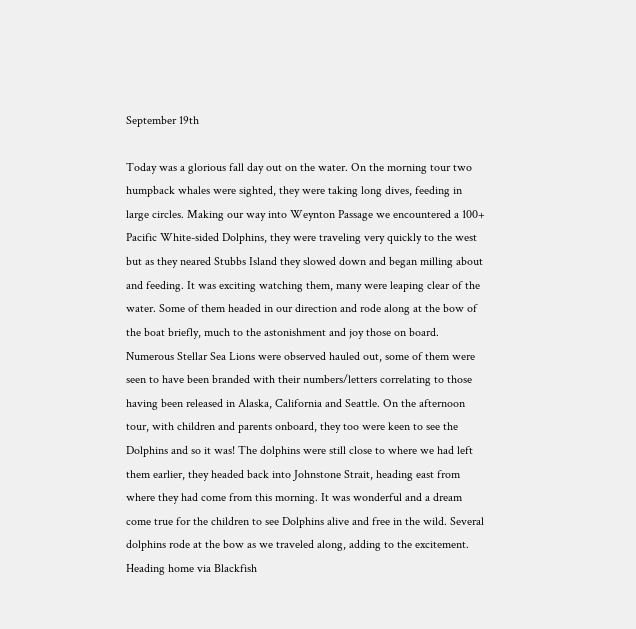September 19th

Today was a glorious fall day out on the water. On the morning tour two humpback whales were sighted, they were taking long dives, feeding in large circles. Making our way into Weynton Passage we encountered a 100+ Pacific White-sided Dolphins, they were traveling very quickly to the west but as they neared Stubbs Island they slowed down and began milling about and feeding. It was exciting watching them, many were leaping clear of the water. Some of them headed in our direction and rode along at the bow of the boat briefly, much to the astonishment and joy those on board. Numerous Stellar Sea Lions were observed hauled out, some of them were seen to have been branded with their numbers/letters correlating to those having been released in Alaska, California and Seattle. On the afternoon tour, with children and parents onboard, they too were keen to see the Dolphins and so it was! The dolphins were still close to where we had left them earlier, they headed back into Johnstone Strait, heading east from where they had come from this morning. It was wonderful and a dream come true for the children to see Dolphins alive and free in the wild. Several dolphins rode at the bow as we traveled along, adding to the excitement. Heading home via Blackfish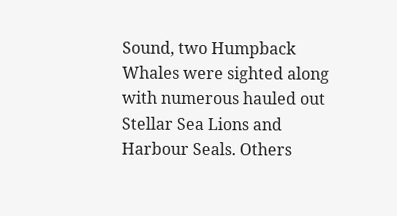Sound, two Humpback Whales were sighted along with numerous hauled out Stellar Sea Lions and Harbour Seals. Others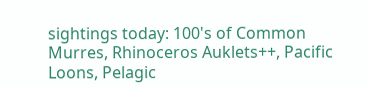sightings today: 100's of Common Murres, Rhinoceros Auklets++, Pacific Loons, Pelagic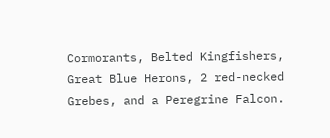Cormorants, Belted Kingfishers, Great Blue Herons, 2 red-necked Grebes, and a Peregrine Falcon.